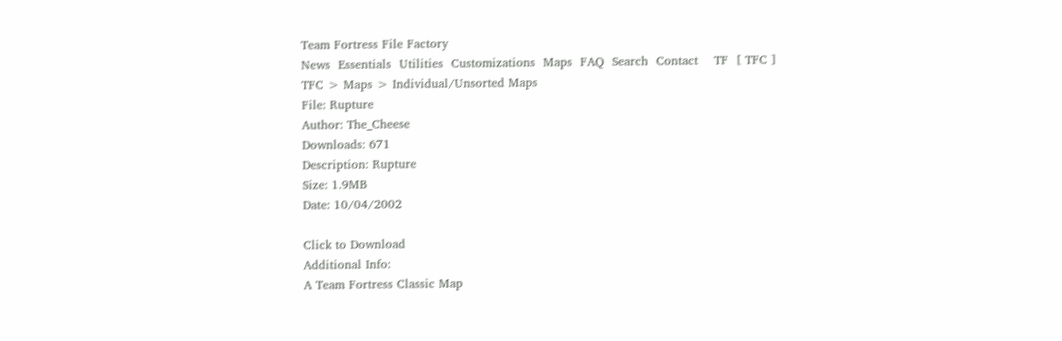Team Fortress File Factory
News  Essentials  Utilities  Customizations  Maps  FAQ  Search  Contact    TF  [ TFC ]
TFC > Maps > Individual/Unsorted Maps
File: Rupture
Author: The_Cheese
Downloads: 671
Description: Rupture
Size: 1.9MB
Date: 10/04/2002

Click to Download
Additional Info:
A Team Fortress Classic Map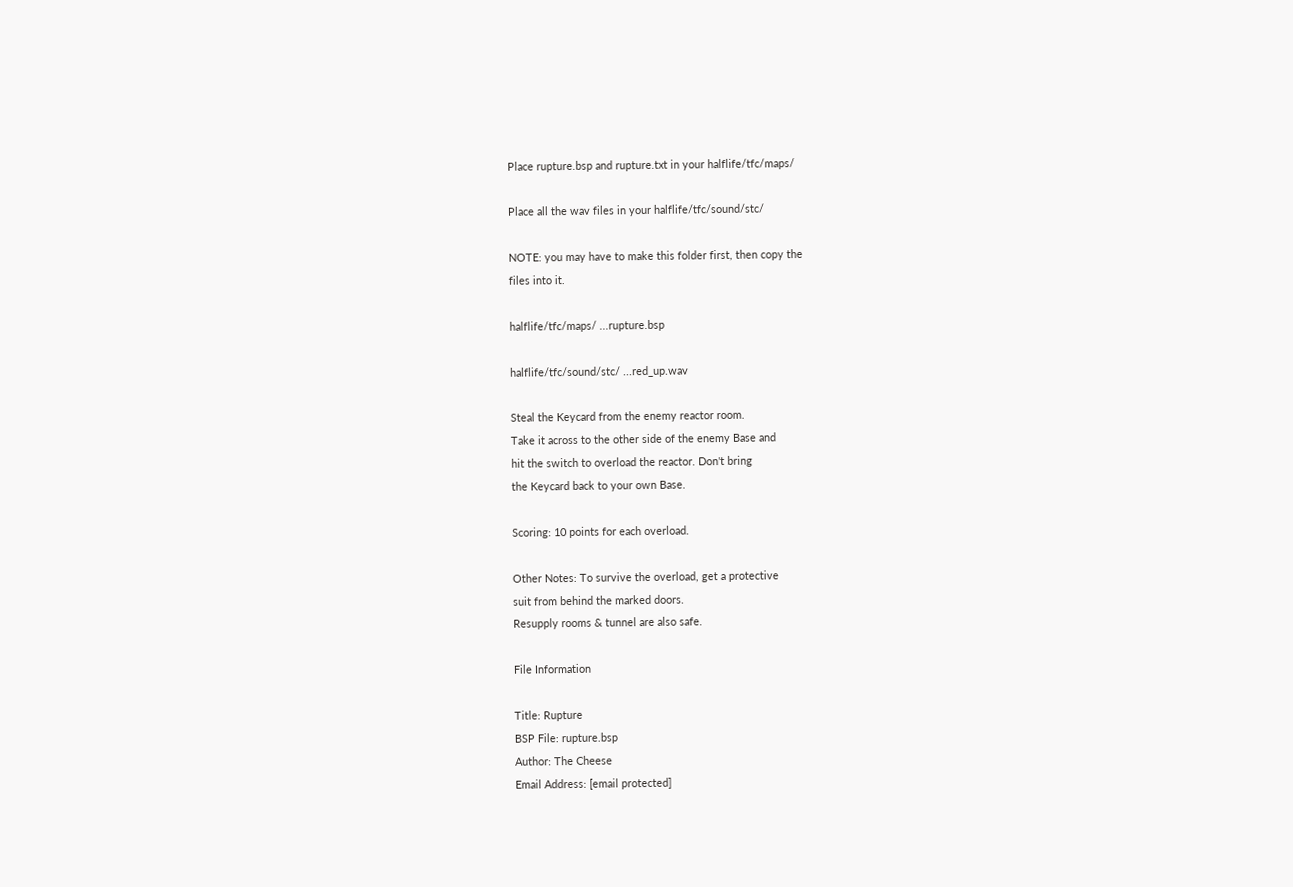Place rupture.bsp and rupture.txt in your halflife/tfc/maps/

Place all the wav files in your halflife/tfc/sound/stc/

NOTE: you may have to make this folder first, then copy the
files into it.

halflife/tfc/maps/ ...rupture.bsp

halflife/tfc/sound/stc/ ...red_up.wav

Steal the Keycard from the enemy reactor room.
Take it across to the other side of the enemy Base and
hit the switch to overload the reactor. Don't bring
the Keycard back to your own Base.

Scoring: 10 points for each overload.

Other Notes: To survive the overload, get a protective
suit from behind the marked doors.
Resupply rooms & tunnel are also safe.

File Information

Title: Rupture
BSP File: rupture.bsp
Author: The Cheese
Email Address: [email protected]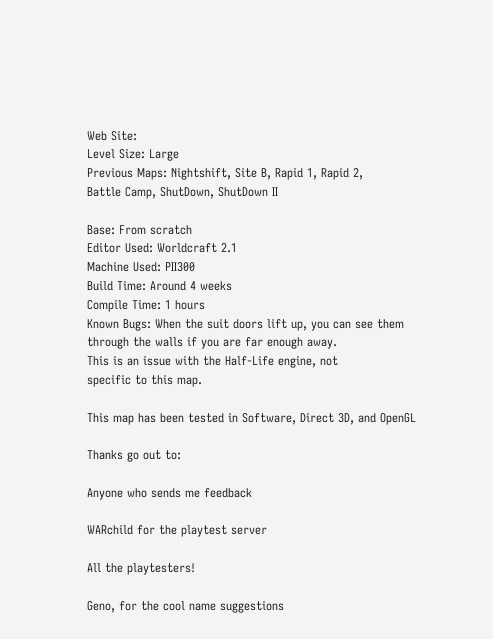Web Site:
Level Size: Large
Previous Maps: Nightshift, Site B, Rapid 1, Rapid 2,
Battle Camp, ShutDown, ShutDown II

Base: From scratch
Editor Used: Worldcraft 2.1
Machine Used: PII300
Build Time: Around 4 weeks
Compile Time: 1 hours
Known Bugs: When the suit doors lift up, you can see them
through the walls if you are far enough away.
This is an issue with the Half-Life engine, not
specific to this map.

This map has been tested in Software, Direct 3D, and OpenGL

Thanks go out to:

Anyone who sends me feedback

WARchild for the playtest server

All the playtesters!

Geno, for the cool name suggestions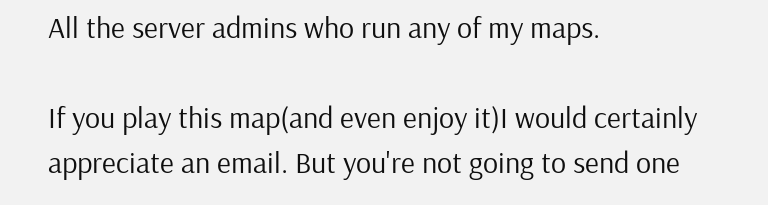All the server admins who run any of my maps.

If you play this map(and even enjoy it)I would certainly
appreciate an email. But you're not going to send one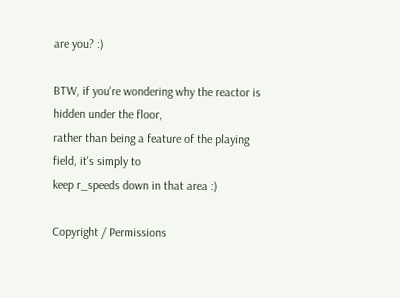are you? :)

BTW, if you're wondering why the reactor is hidden under the floor,
rather than being a feature of the playing field, it's simply to
keep r_speeds down in that area :)

Copyright / Permissions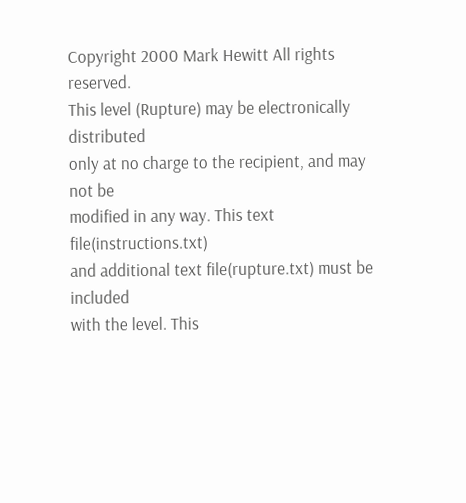Copyright 2000 Mark Hewitt All rights reserved.
This level (Rupture) may be electronically distributed
only at no charge to the recipient, and may not be
modified in any way. This text file(instructions.txt)
and additional text file(rupture.txt) must be included
with the level. This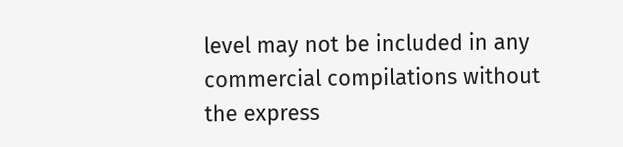level may not be included in any
commercial compilations without the express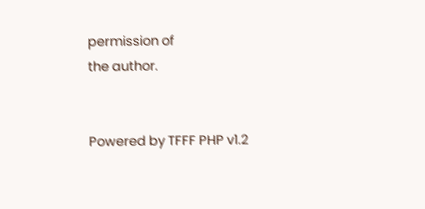permission of
the author.


Powered by TFFF PHP v1.2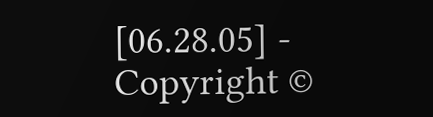[06.28.05] - Copyright ©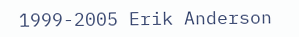1999-2005 Erik Anderson